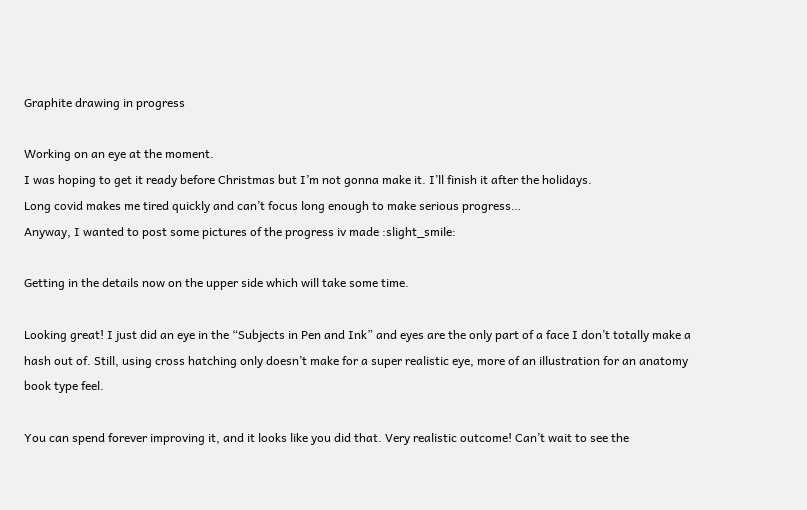Graphite drawing in progress

Working on an eye at the moment.
I was hoping to get it ready before Christmas but I’m not gonna make it. I’ll finish it after the holidays.
Long covid makes me tired quickly and can’t focus long enough to make serious progress…
Anyway, I wanted to post some pictures of the progress iv made :slight_smile:

Getting in the details now on the upper side which will take some time.

Looking great! I just did an eye in the “Subjects in Pen and Ink” and eyes are the only part of a face I don’t totally make a hash out of. Still, using cross hatching only doesn’t make for a super realistic eye, more of an illustration for an anatomy book type feel.

You can spend forever improving it, and it looks like you did that. Very realistic outcome! Can’t wait to see the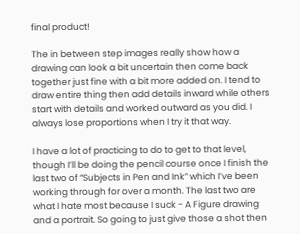final product!

The in between step images really show how a drawing can look a bit uncertain then come back together just fine with a bit more added on. I tend to draw entire thing then add details inward while others start with details and worked outward as you did. I always lose proportions when I try it that way.

I have a lot of practicing to do to get to that level, though I’ll be doing the pencil course once I finish the last two of “Subjects in Pen and Ink” which I’ve been working through for over a month. The last two are what I hate most because I suck - A Figure drawing and a portrait. So going to just give those a shot then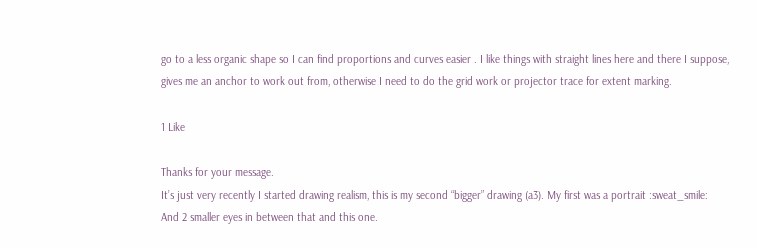go to a less organic shape so I can find proportions and curves easier . I like things with straight lines here and there I suppose, gives me an anchor to work out from, otherwise I need to do the grid work or projector trace for extent marking.

1 Like

Thanks for your message.
It’s just very recently I started drawing realism, this is my second “bigger” drawing (a3). My first was a portrait :sweat_smile:
And 2 smaller eyes in between that and this one.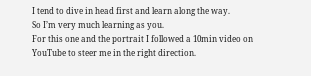I tend to dive in head first and learn along the way.
So I’m very much learning as you.
For this one and the portrait I followed a 10min video on YouTube to steer me in the right direction.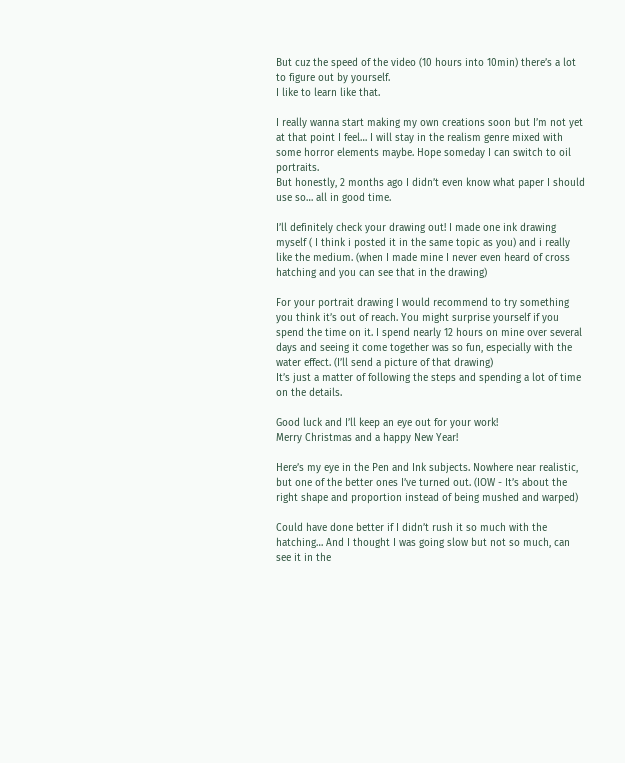But cuz the speed of the video (10 hours into 10min) there’s a lot to figure out by yourself.
I like to learn like that.

I really wanna start making my own creations soon but I’m not yet at that point I feel… I will stay in the realism genre mixed with some horror elements maybe. Hope someday I can switch to oil portraits.
But honestly, 2 months ago I didn’t even know what paper I should use so… all in good time.

I’ll definitely check your drawing out! I made one ink drawing myself ( I think i posted it in the same topic as you) and i really like the medium. (when I made mine I never even heard of cross hatching and you can see that in the drawing)

For your portrait drawing I would recommend to try something you think it’s out of reach. You might surprise yourself if you spend the time on it. I spend nearly 12 hours on mine over several days and seeing it come together was so fun, especially with the water effect. (I’ll send a picture of that drawing)
It’s just a matter of following the steps and spending a lot of time on the details.

Good luck and I’ll keep an eye out for your work!
Merry Christmas and a happy New Year!

Here’s my eye in the Pen and Ink subjects. Nowhere near realistic, but one of the better ones I’ve turned out. (IOW - It’s about the right shape and proportion instead of being mushed and warped)

Could have done better if I didn’t rush it so much with the hatching… And I thought I was going slow but not so much, can see it in the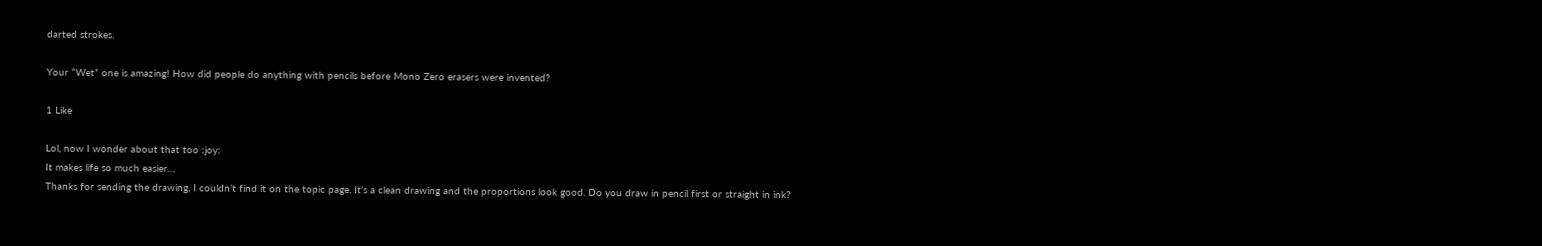darted strokes.

Your “Wet” one is amazing! How did people do anything with pencils before Mono Zero erasers were invented?

1 Like

Lol, now I wonder about that too :joy:
It makes life so much easier…
Thanks for sending the drawing, I couldn’t find it on the topic page. It’s a clean drawing and the proportions look good. Do you draw in pencil first or straight in ink?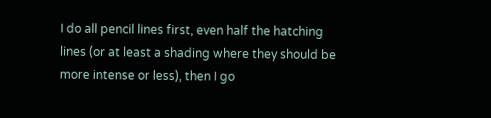I do all pencil lines first, even half the hatching lines (or at least a shading where they should be more intense or less), then I go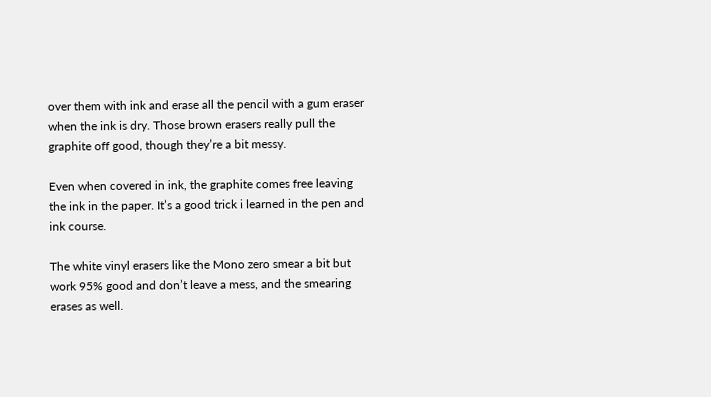over them with ink and erase all the pencil with a gum eraser when the ink is dry. Those brown erasers really pull the graphite off good, though they’re a bit messy.

Even when covered in ink, the graphite comes free leaving the ink in the paper. It’s a good trick i learned in the pen and ink course.

The white vinyl erasers like the Mono zero smear a bit but work 95% good and don’t leave a mess, and the smearing erases as well.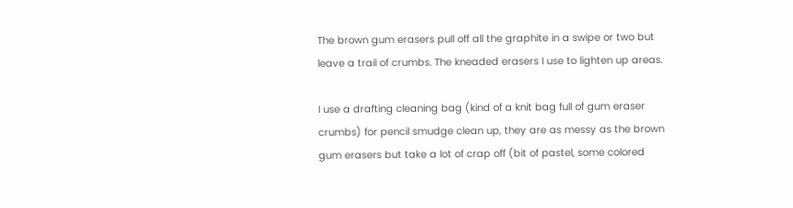The brown gum erasers pull off all the graphite in a swipe or two but leave a trail of crumbs. The kneaded erasers I use to lighten up areas.

I use a drafting cleaning bag (kind of a knit bag full of gum eraser crumbs) for pencil smudge clean up, they are as messy as the brown gum erasers but take a lot of crap off (bit of pastel, some colored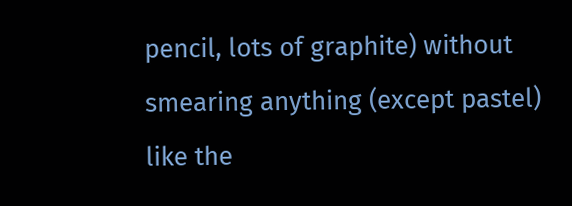pencil, lots of graphite) without smearing anything (except pastel) like the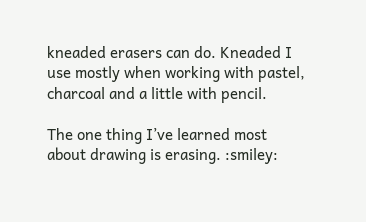kneaded erasers can do. Kneaded I use mostly when working with pastel, charcoal and a little with pencil.

The one thing I’ve learned most about drawing is erasing. :smiley: